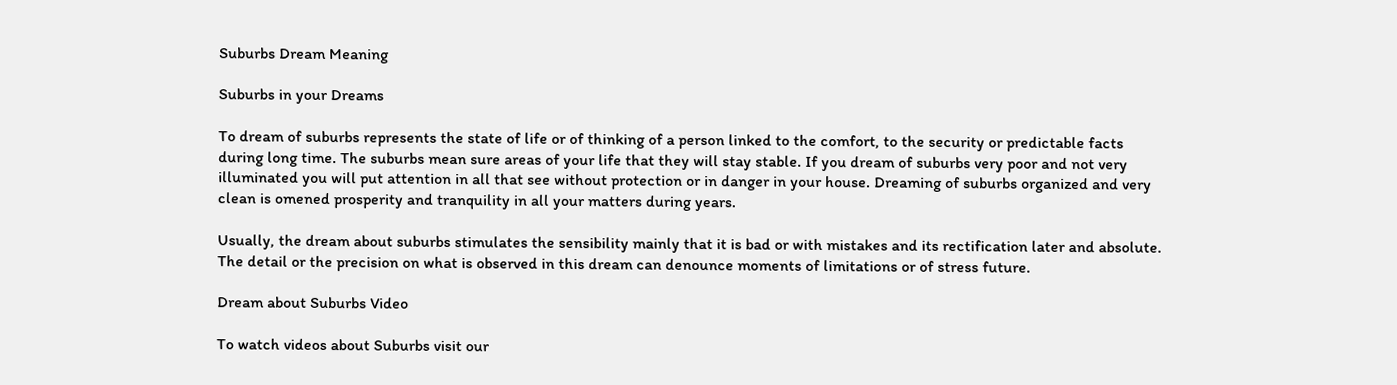Suburbs Dream Meaning

Suburbs in your Dreams

To dream of suburbs represents the state of life or of thinking of a person linked to the comfort, to the security or predictable facts during long time. The suburbs mean sure areas of your life that they will stay stable. If you dream of suburbs very poor and not very illuminated you will put attention in all that see without protection or in danger in your house. Dreaming of suburbs organized and very clean is omened prosperity and tranquility in all your matters during years.

Usually, the dream about suburbs stimulates the sensibility mainly that it is bad or with mistakes and its rectification later and absolute. The detail or the precision on what is observed in this dream can denounce moments of limitations or of stress future.

Dream about Suburbs Video

To watch videos about Suburbs visit our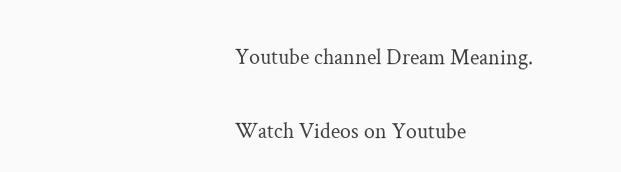Youtube channel Dream Meaning.

Watch Videos on Youtube